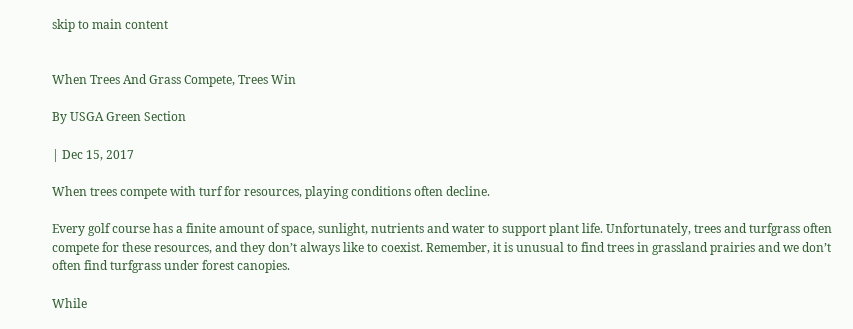skip to main content


When Trees And Grass Compete, Trees Win

By USGA Green Section

| Dec 15, 2017

When trees compete with turf for resources, playing conditions often decline.

Every golf course has a finite amount of space, sunlight, nutrients and water to support plant life. Unfortunately, trees and turfgrass often compete for these resources, and they don’t always like to coexist. Remember, it is unusual to find trees in grassland prairies and we don’t often find turfgrass under forest canopies.

While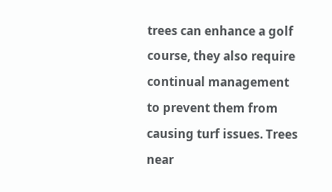trees can enhance a golf course, they also require continual management to prevent them from causing turf issues. Trees near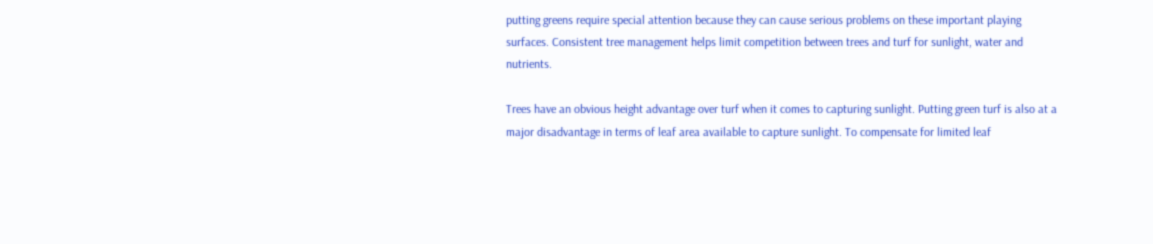putting greens require special attention because they can cause serious problems on these important playing surfaces. Consistent tree management helps limit competition between trees and turf for sunlight, water and nutrients.

Trees have an obvious height advantage over turf when it comes to capturing sunlight. Putting green turf is also at a major disadvantage in terms of leaf area available to capture sunlight. To compensate for limited leaf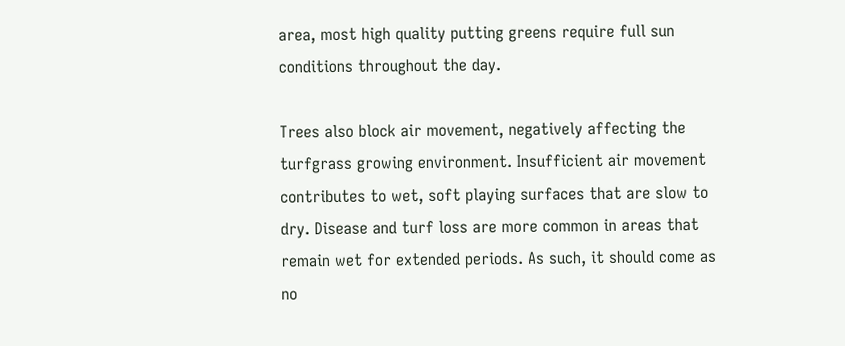area, most high quality putting greens require full sun conditions throughout the day.

Trees also block air movement, negatively affecting the turfgrass growing environment. Insufficient air movement contributes to wet, soft playing surfaces that are slow to dry. Disease and turf loss are more common in areas that remain wet for extended periods. As such, it should come as no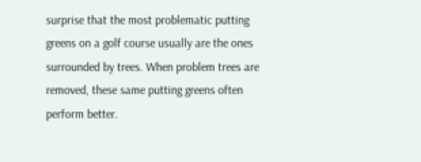surprise that the most problematic putting greens on a golf course usually are the ones surrounded by trees. When problem trees are removed, these same putting greens often perform better.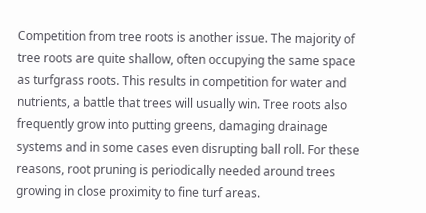Competition from tree roots is another issue. The majority of tree roots are quite shallow, often occupying the same space as turfgrass roots. This results in competition for water and nutrients, a battle that trees will usually win. Tree roots also frequently grow into putting greens, damaging drainage systems and in some cases even disrupting ball roll. For these reasons, root pruning is periodically needed around trees growing in close proximity to fine turf areas.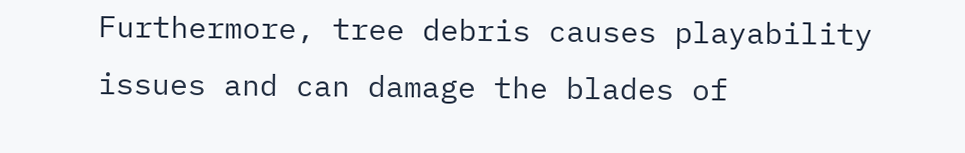Furthermore, tree debris causes playability issues and can damage the blades of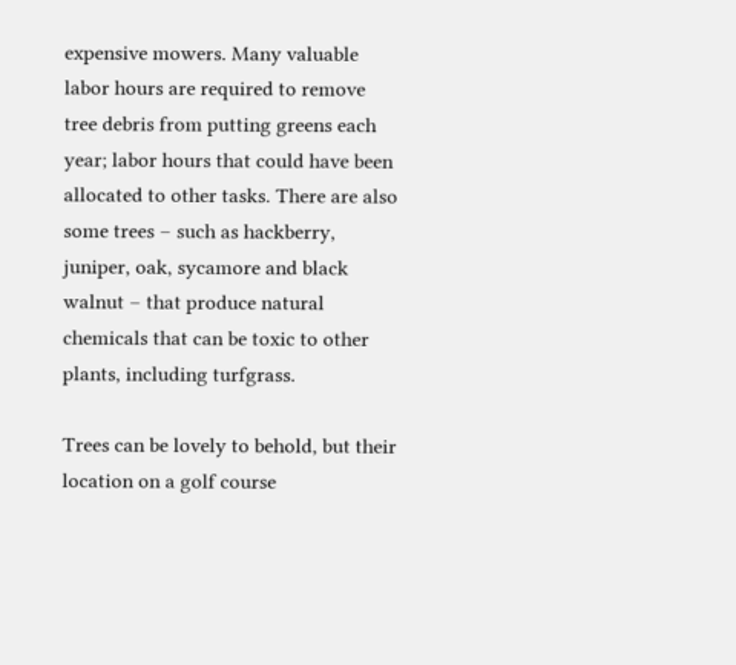expensive mowers. Many valuable labor hours are required to remove tree debris from putting greens each year; labor hours that could have been allocated to other tasks. There are also some trees – such as hackberry, juniper, oak, sycamore and black walnut – that produce natural chemicals that can be toxic to other plants, including turfgrass.

Trees can be lovely to behold, but their location on a golf course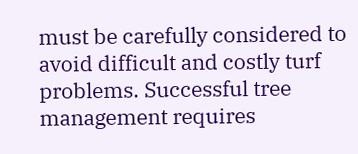must be carefully considered to avoid difficult and costly turf problems. Successful tree management requires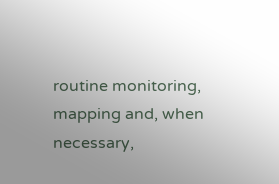routine monitoring, mapping and, when necessary,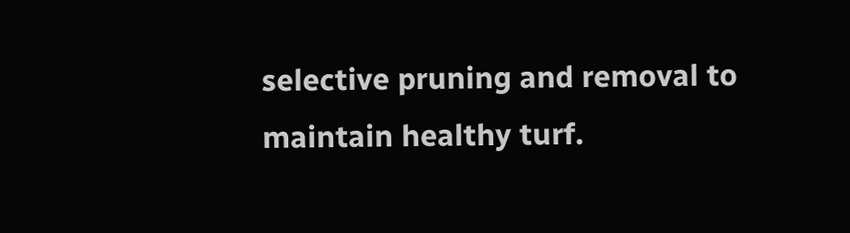selective pruning and removal to maintain healthy turf.